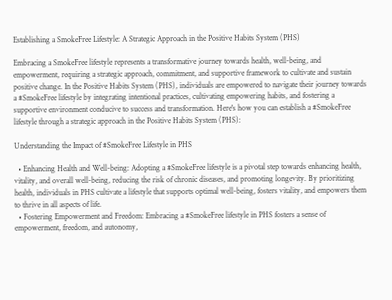Establishing a SmokeFree Lifestyle: A Strategic Approach in the Positive Habits System (PHS)

Embracing a SmokeFree lifestyle represents a transformative journey towards health, well-being, and empowerment, requiring a strategic approach, commitment, and supportive framework to cultivate and sustain positive change. In the Positive Habits System (PHS), individuals are empowered to navigate their journey towards a #SmokeFree lifestyle by integrating intentional practices, cultivating empowering habits, and fostering a supportive environment conducive to success and transformation. Here's how you can establish a #SmokeFree lifestyle through a strategic approach in the Positive Habits System (PHS):

Understanding the Impact of #SmokeFree Lifestyle in PHS

  • Enhancing Health and Well-being: Adopting a #SmokeFree lifestyle is a pivotal step towards enhancing health, vitality, and overall well-being, reducing the risk of chronic diseases, and promoting longevity. By prioritizing health, individuals in PHS cultivate a lifestyle that supports optimal well-being, fosters vitality, and empowers them to thrive in all aspects of life.
  • Fostering Empowerment and Freedom: Embracing a #SmokeFree lifestyle in PHS fosters a sense of empowerment, freedom, and autonomy,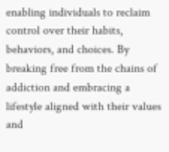enabling individuals to reclaim control over their habits, behaviors, and choices. By breaking free from the chains of addiction and embracing a lifestyle aligned with their values and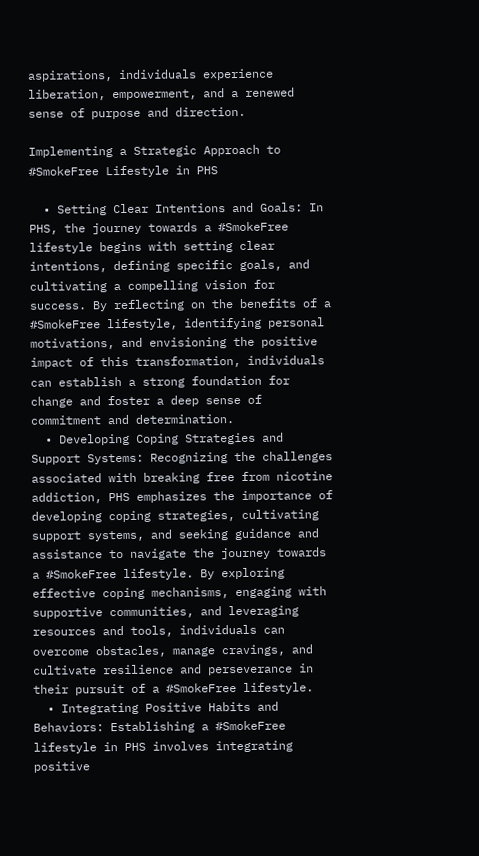aspirations, individuals experience liberation, empowerment, and a renewed sense of purpose and direction.

Implementing a Strategic Approach to #SmokeFree Lifestyle in PHS

  • Setting Clear Intentions and Goals: In PHS, the journey towards a #SmokeFree lifestyle begins with setting clear intentions, defining specific goals, and cultivating a compelling vision for success. By reflecting on the benefits of a #SmokeFree lifestyle, identifying personal motivations, and envisioning the positive impact of this transformation, individuals can establish a strong foundation for change and foster a deep sense of commitment and determination.
  • Developing Coping Strategies and Support Systems: Recognizing the challenges associated with breaking free from nicotine addiction, PHS emphasizes the importance of developing coping strategies, cultivating support systems, and seeking guidance and assistance to navigate the journey towards a #SmokeFree lifestyle. By exploring effective coping mechanisms, engaging with supportive communities, and leveraging resources and tools, individuals can overcome obstacles, manage cravings, and cultivate resilience and perseverance in their pursuit of a #SmokeFree lifestyle.
  • Integrating Positive Habits and Behaviors: Establishing a #SmokeFree lifestyle in PHS involves integrating positive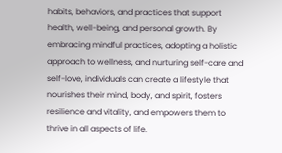habits, behaviors, and practices that support health, well-being, and personal growth. By embracing mindful practices, adopting a holistic approach to wellness, and nurturing self-care and self-love, individuals can create a lifestyle that nourishes their mind, body, and spirit, fosters resilience and vitality, and empowers them to thrive in all aspects of life.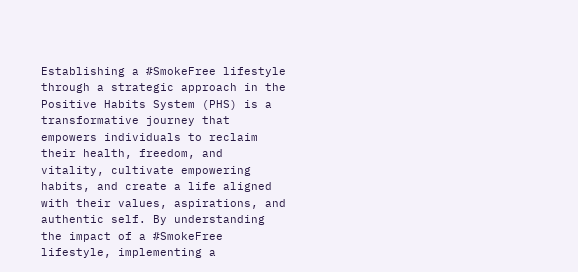Establishing a #SmokeFree lifestyle through a strategic approach in the Positive Habits System (PHS) is a transformative journey that empowers individuals to reclaim their health, freedom, and vitality, cultivate empowering habits, and create a life aligned with their values, aspirations, and authentic self. By understanding the impact of a #SmokeFree lifestyle, implementing a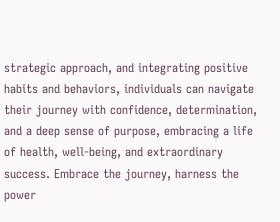strategic approach, and integrating positive habits and behaviors, individuals can navigate their journey with confidence, determination, and a deep sense of purpose, embracing a life of health, well-being, and extraordinary success. Embrace the journey, harness the power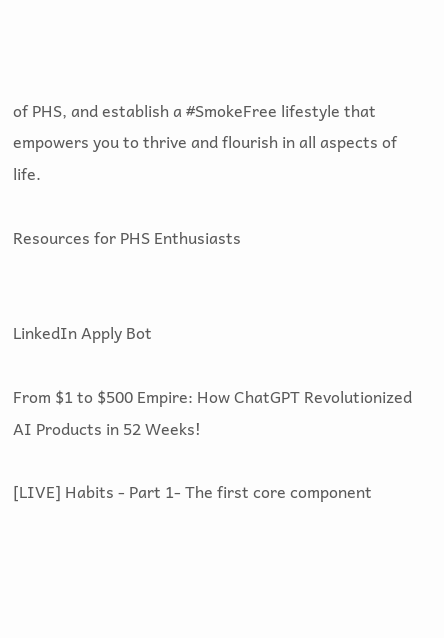of PHS, and establish a #SmokeFree lifestyle that empowers you to thrive and flourish in all aspects of life.

Resources for PHS Enthusiasts


LinkedIn Apply Bot

From $1 to $500 Empire: How ChatGPT Revolutionized AI Products in 52 Weeks!

[LIVE] Habits - Part 1- The first core component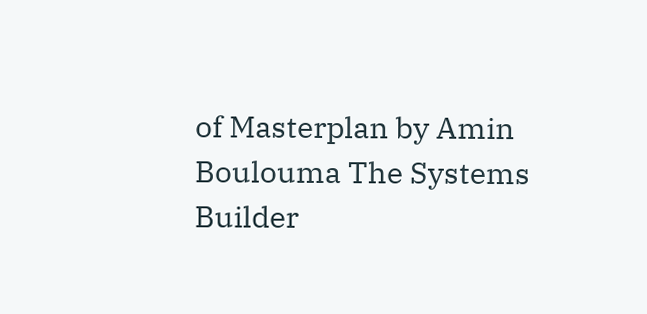of Masterplan by Amin Boulouma The Systems Builder